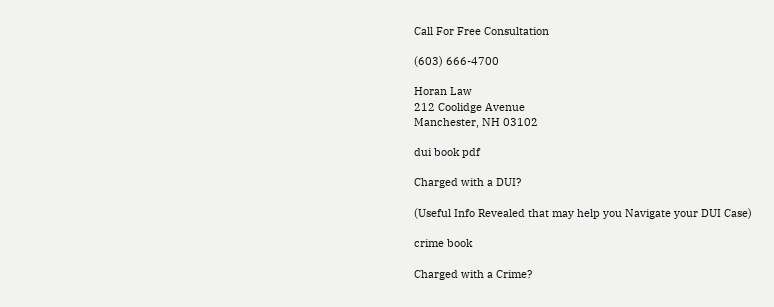Call For Free Consultation

(603) 666-4700

Horan Law
212 Coolidge Avenue
Manchester, NH 03102

dui book pdf

Charged with a DUI?

(Useful Info Revealed that may help you Navigate your DUI Case)

crime book

Charged with a Crime?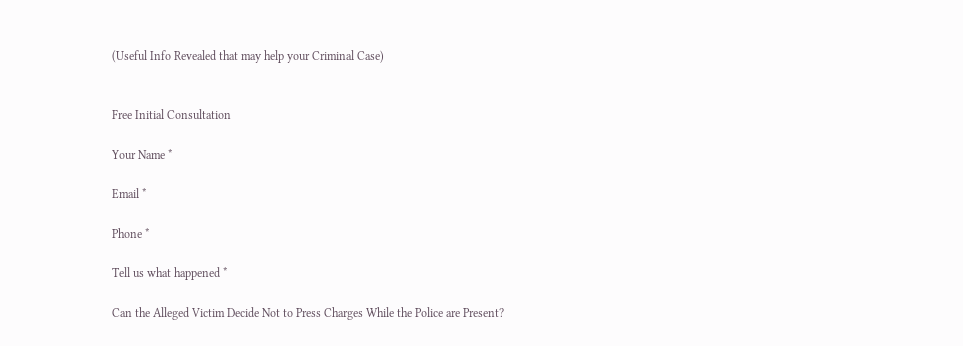(Useful Info Revealed that may help your Criminal Case)


Free Initial Consultation

Your Name *

Email *

Phone *

Tell us what happened *

Can the Alleged Victim Decide Not to Press Charges While the Police are Present?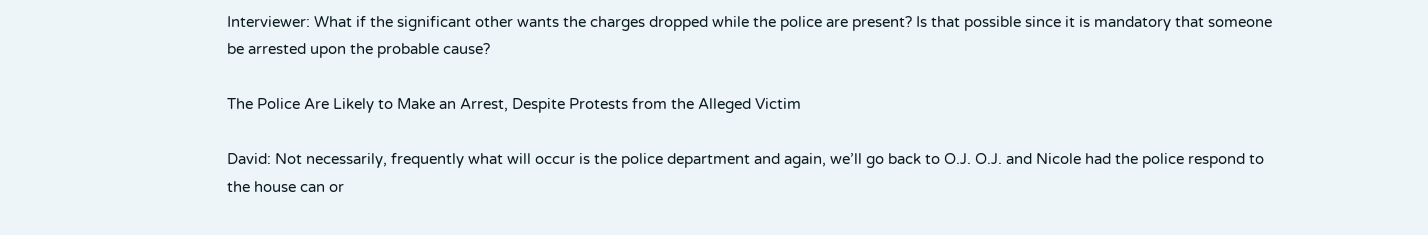Interviewer: What if the significant other wants the charges dropped while the police are present? Is that possible since it is mandatory that someone be arrested upon the probable cause?

The Police Are Likely to Make an Arrest, Despite Protests from the Alleged Victim

David: Not necessarily, frequently what will occur is the police department and again, we’ll go back to O.J. O.J. and Nicole had the police respond to the house can or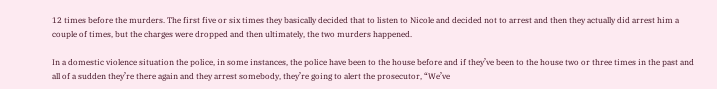12 times before the murders. The first five or six times they basically decided that to listen to Nicole and decided not to arrest and then they actually did arrest him a couple of times, but the charges were dropped and then ultimately, the two murders happened.

In a domestic violence situation the police, in some instances, the police have been to the house before and if they’ve been to the house two or three times in the past and all of a sudden they’re there again and they arrest somebody, they’re going to alert the prosecutor, “We’ve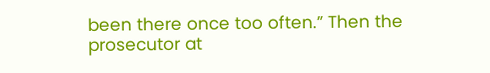been there once too often.” Then the prosecutor at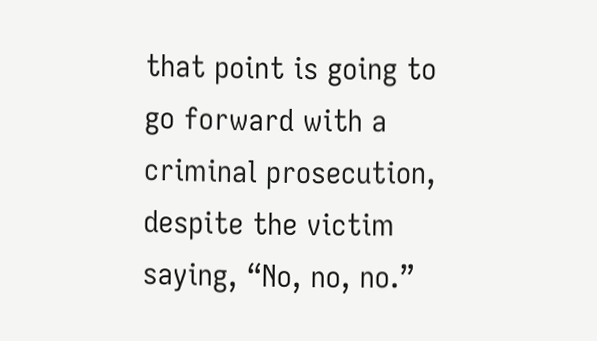that point is going to go forward with a criminal prosecution, despite the victim saying, “No, no, no.”